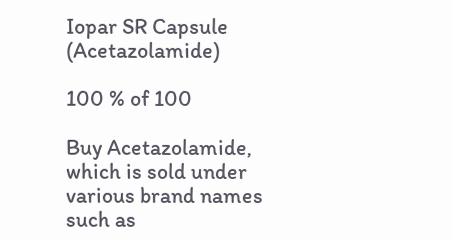Iopar SR Capsule (Acetazolamide)

100 % of 100

Buy Acetazolamide, which is sold under various brand names such as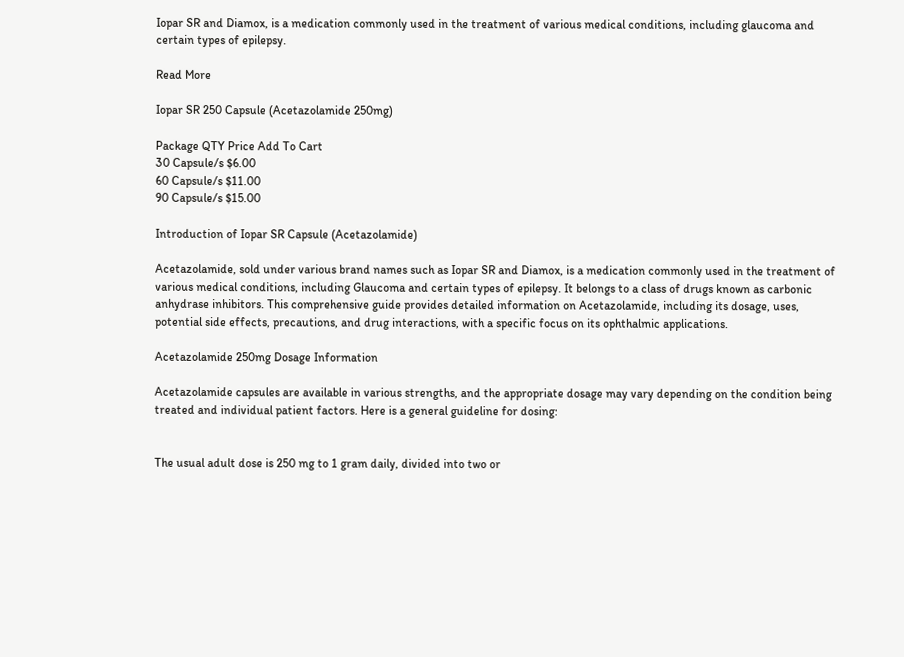Iopar SR and Diamox, is a medication commonly used in the treatment of various medical conditions, including glaucoma and certain types of epilepsy.

Read More

Iopar SR 250 Capsule (Acetazolamide 250mg)

Package QTY Price Add To Cart
30 Capsule/s $6.00
60 Capsule/s $11.00
90 Capsule/s $15.00

Introduction of Iopar SR Capsule (Acetazolamide)

Acetazolamide, sold under various brand names such as Iopar SR and Diamox, is a medication commonly used in the treatment of various medical conditions, including Glaucoma and certain types of epilepsy. It belongs to a class of drugs known as carbonic anhydrase inhibitors. This comprehensive guide provides detailed information on Acetazolamide, including its dosage, uses, potential side effects, precautions, and drug interactions, with a specific focus on its ophthalmic applications.

Acetazolamide 250mg Dosage Information

Acetazolamide capsules are available in various strengths, and the appropriate dosage may vary depending on the condition being treated and individual patient factors. Here is a general guideline for dosing:


The usual adult dose is 250 mg to 1 gram daily, divided into two or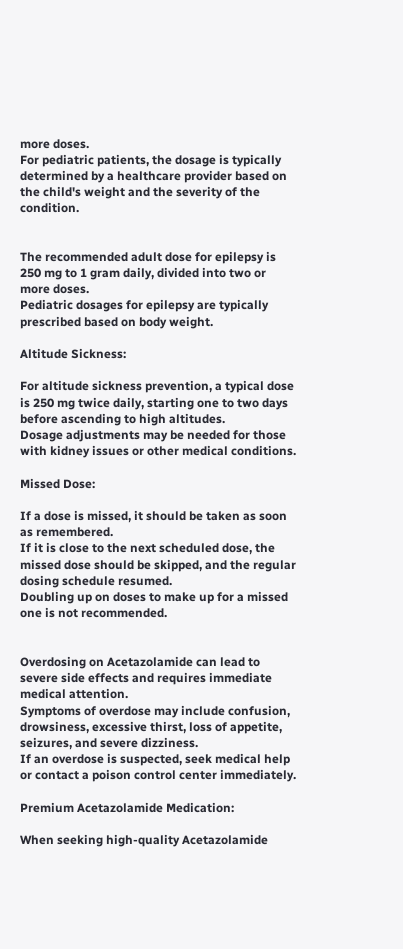more doses.
For pediatric patients, the dosage is typically determined by a healthcare provider based on the child's weight and the severity of the condition.


The recommended adult dose for epilepsy is 250 mg to 1 gram daily, divided into two or more doses.
Pediatric dosages for epilepsy are typically prescribed based on body weight.

Altitude Sickness:

For altitude sickness prevention, a typical dose is 250 mg twice daily, starting one to two days before ascending to high altitudes.
Dosage adjustments may be needed for those with kidney issues or other medical conditions.

Missed Dose:

If a dose is missed, it should be taken as soon as remembered.
If it is close to the next scheduled dose, the missed dose should be skipped, and the regular dosing schedule resumed.
Doubling up on doses to make up for a missed one is not recommended.


Overdosing on Acetazolamide can lead to severe side effects and requires immediate medical attention.
Symptoms of overdose may include confusion, drowsiness, excessive thirst, loss of appetite, seizures, and severe dizziness.
If an overdose is suspected, seek medical help or contact a poison control center immediately.

Premium Acetazolamide Medication:

When seeking high-quality Acetazolamide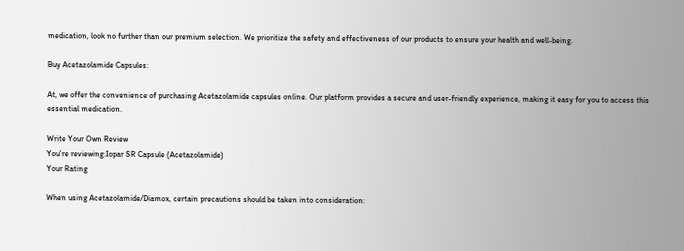medication, look no further than our premium selection. We prioritize the safety and effectiveness of our products to ensure your health and well-being.

Buy Acetazolamide Capsules:

At, we offer the convenience of purchasing Acetazolamide capsules online. Our platform provides a secure and user-friendly experience, making it easy for you to access this essential medication.

Write Your Own Review
You're reviewing:Iopar SR Capsule (Acetazolamide)
Your Rating

When using Acetazolamide/Diamox, certain precautions should be taken into consideration: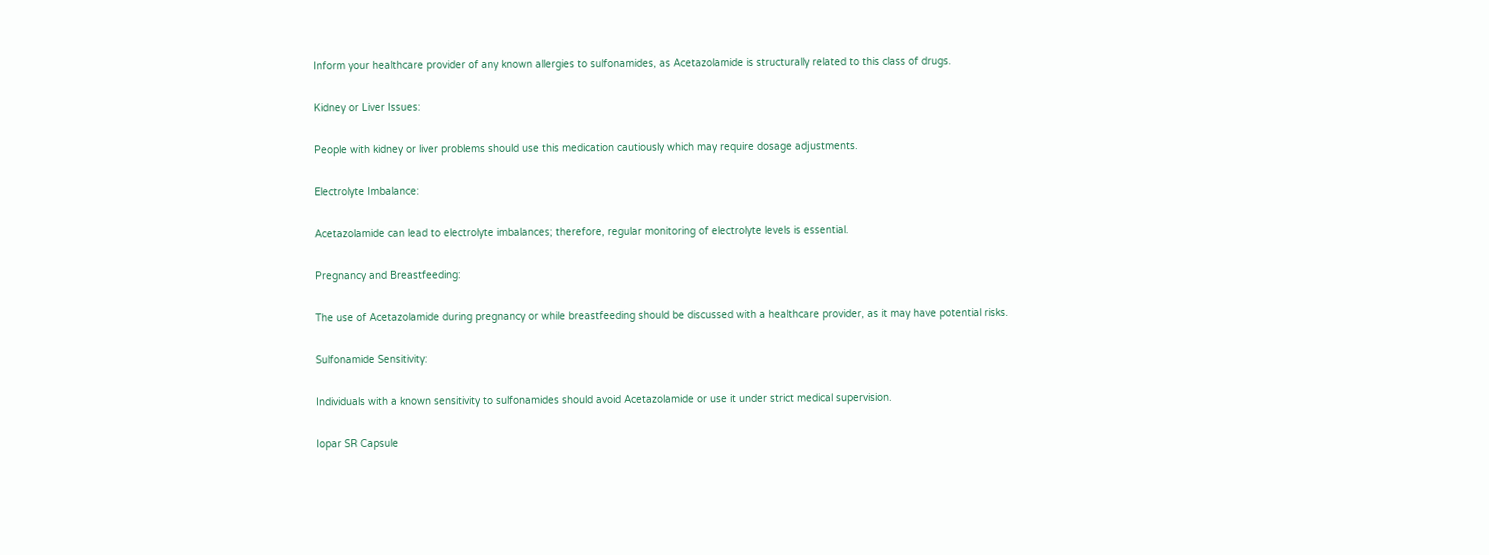Inform your healthcare provider of any known allergies to sulfonamides, as Acetazolamide is structurally related to this class of drugs.

Kidney or Liver Issues:

People with kidney or liver problems should use this medication cautiously which may require dosage adjustments.

Electrolyte Imbalance:

Acetazolamide can lead to electrolyte imbalances; therefore, regular monitoring of electrolyte levels is essential.

Pregnancy and Breastfeeding:

The use of Acetazolamide during pregnancy or while breastfeeding should be discussed with a healthcare provider, as it may have potential risks.

Sulfonamide Sensitivity:

Individuals with a known sensitivity to sulfonamides should avoid Acetazolamide or use it under strict medical supervision.

Iopar SR Capsule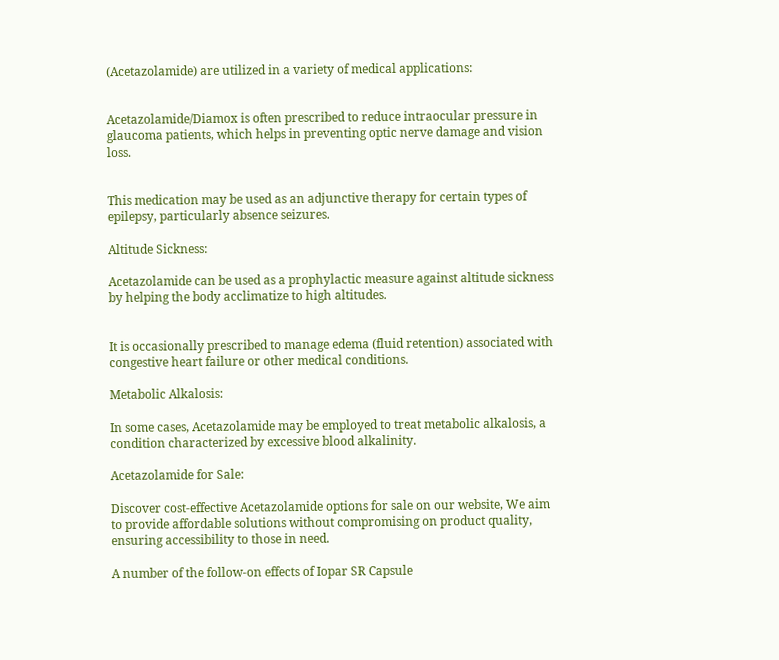(Acetazolamide) are utilized in a variety of medical applications:


Acetazolamide/Diamox is often prescribed to reduce intraocular pressure in glaucoma patients, which helps in preventing optic nerve damage and vision loss.


This medication may be used as an adjunctive therapy for certain types of epilepsy, particularly absence seizures.

Altitude Sickness:

Acetazolamide can be used as a prophylactic measure against altitude sickness by helping the body acclimatize to high altitudes.


It is occasionally prescribed to manage edema (fluid retention) associated with congestive heart failure or other medical conditions.

Metabolic Alkalosis:

In some cases, Acetazolamide may be employed to treat metabolic alkalosis, a condition characterized by excessive blood alkalinity.

Acetazolamide for Sale:

Discover cost-effective Acetazolamide options for sale on our website, We aim to provide affordable solutions without compromising on product quality, ensuring accessibility to those in need.

A number of the follow-on effects of Iopar SR Capsule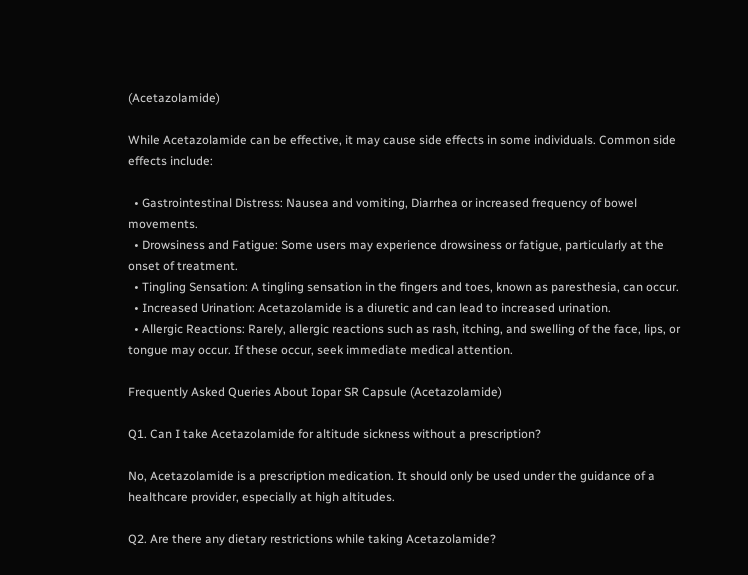(Acetazolamide)

While Acetazolamide can be effective, it may cause side effects in some individuals. Common side effects include:

  • Gastrointestinal Distress: Nausea and vomiting, Diarrhea or increased frequency of bowel movements.
  • Drowsiness and Fatigue: Some users may experience drowsiness or fatigue, particularly at the onset of treatment.
  • Tingling Sensation: A tingling sensation in the fingers and toes, known as paresthesia, can occur.
  • Increased Urination: Acetazolamide is a diuretic and can lead to increased urination.
  • Allergic Reactions: Rarely, allergic reactions such as rash, itching, and swelling of the face, lips, or tongue may occur. If these occur, seek immediate medical attention.

Frequently Asked Queries About Iopar SR Capsule (Acetazolamide)

Q1. Can I take Acetazolamide for altitude sickness without a prescription?

No, Acetazolamide is a prescription medication. It should only be used under the guidance of a healthcare provider, especially at high altitudes.

Q2. Are there any dietary restrictions while taking Acetazolamide?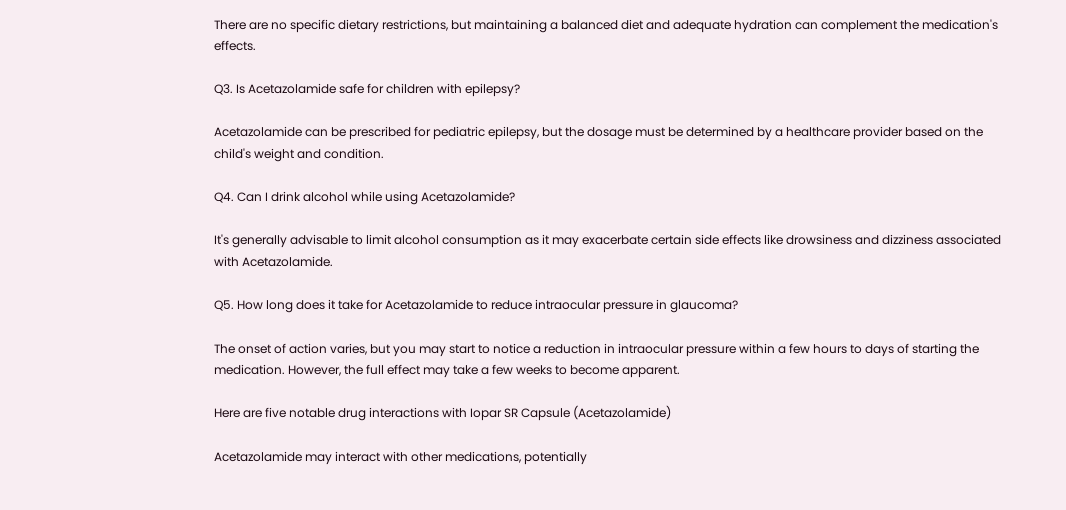There are no specific dietary restrictions, but maintaining a balanced diet and adequate hydration can complement the medication's effects.

Q3. Is Acetazolamide safe for children with epilepsy?

Acetazolamide can be prescribed for pediatric epilepsy, but the dosage must be determined by a healthcare provider based on the child's weight and condition.

Q4. Can I drink alcohol while using Acetazolamide?

It's generally advisable to limit alcohol consumption as it may exacerbate certain side effects like drowsiness and dizziness associated with Acetazolamide.

Q5. How long does it take for Acetazolamide to reduce intraocular pressure in glaucoma?

The onset of action varies, but you may start to notice a reduction in intraocular pressure within a few hours to days of starting the medication. However, the full effect may take a few weeks to become apparent.

Here are five notable drug interactions with Iopar SR Capsule (Acetazolamide)

Acetazolamide may interact with other medications, potentially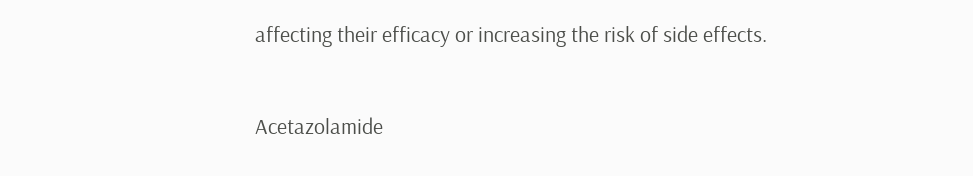affecting their efficacy or increasing the risk of side effects.


Acetazolamide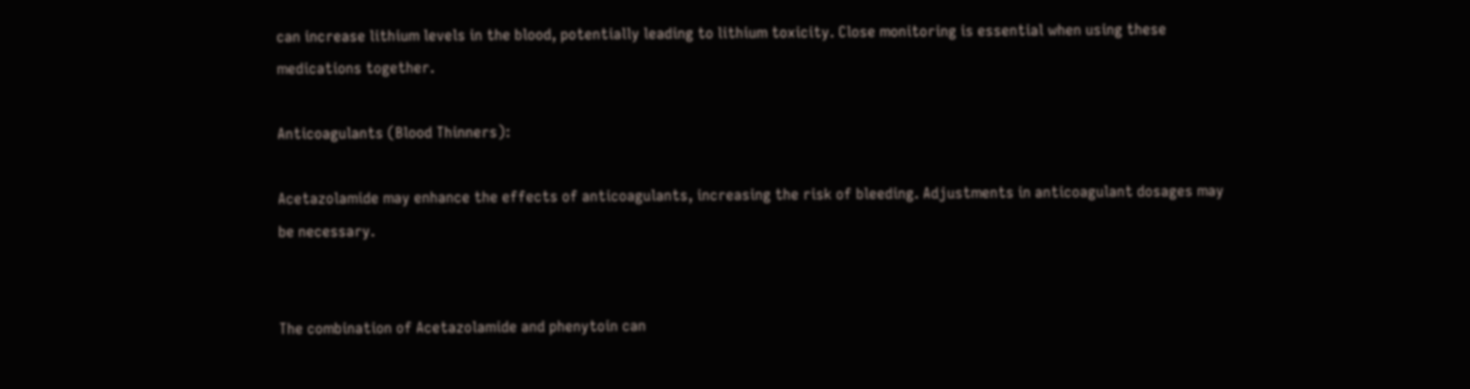can increase lithium levels in the blood, potentially leading to lithium toxicity. Close monitoring is essential when using these medications together.

Anticoagulants (Blood Thinners):

Acetazolamide may enhance the effects of anticoagulants, increasing the risk of bleeding. Adjustments in anticoagulant dosages may be necessary.


The combination of Acetazolamide and phenytoin can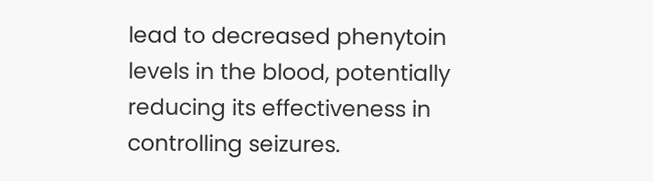lead to decreased phenytoin levels in the blood, potentially reducing its effectiveness in controlling seizures.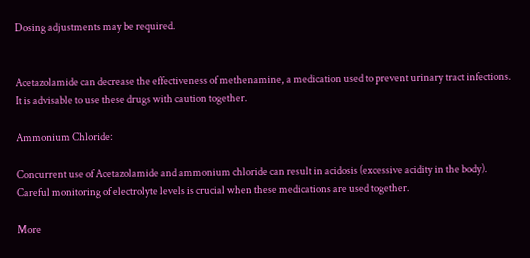Dosing adjustments may be required.


Acetazolamide can decrease the effectiveness of methenamine, a medication used to prevent urinary tract infections. It is advisable to use these drugs with caution together.

Ammonium Chloride:

Concurrent use of Acetazolamide and ammonium chloride can result in acidosis (excessive acidity in the body). Careful monitoring of electrolyte levels is crucial when these medications are used together.

More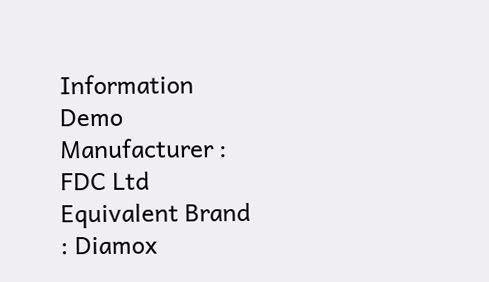Information Demo
Manufacturer : FDC Ltd
Equivalent Brand : Diamox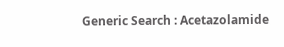Generic Search : Acetazolamide